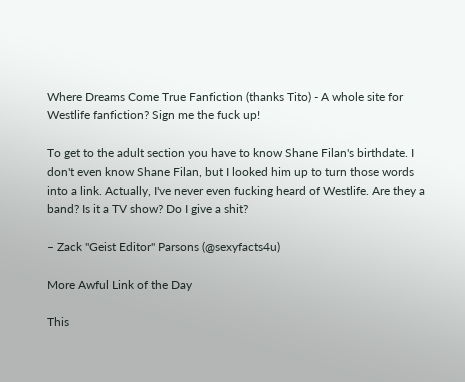Where Dreams Come True Fanfiction (thanks Tito) - A whole site for Westlife fanfiction? Sign me the fuck up!

To get to the adult section you have to know Shane Filan's birthdate. I don't even know Shane Filan, but I looked him up to turn those words into a link. Actually, I've never even fucking heard of Westlife. Are they a band? Is it a TV show? Do I give a shit?

– Zack "Geist Editor" Parsons (@sexyfacts4u)

More Awful Link of the Day

This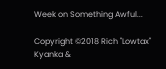Week on Something Awful...

Copyright ©2018 Rich "Lowtax" Kyanka &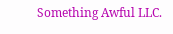Something Awful LLC.